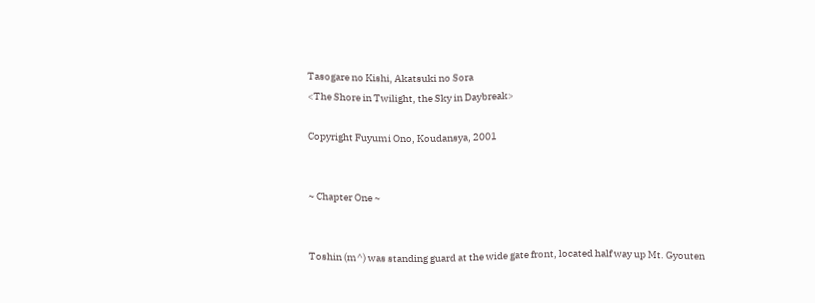Tasogare no Kishi, Akatsuki no Sora
<The Shore in Twilight, the Sky in Daybreak>

Copyright Fuyumi Ono, Koudansya, 2001


~ Chapter One ~


Toshin (m^) was standing guard at the wide gate front, located half way up Mt. Gyouten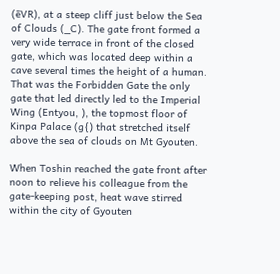(ēVR), at a steep cliff just below the Sea of Clouds (_C). The gate front formed a very wide terrace in front of the closed gate, which was located deep within a cave several times the height of a human. That was the Forbidden Gate the only gate that led directly led to the Imperial Wing (Entyou, ), the topmost floor of Kinpa Palace (g{) that stretched itself above the sea of clouds on Mt Gyouten.

When Toshin reached the gate front after noon to relieve his colleague from the gate-keeping post, heat wave stirred within the city of Gyouten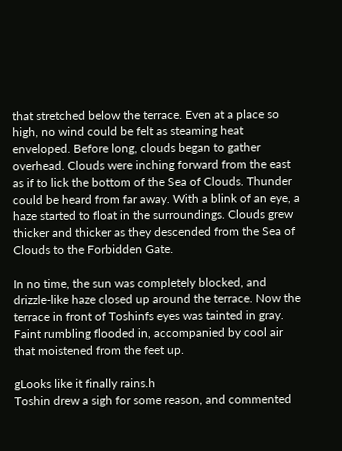that stretched below the terrace. Even at a place so high, no wind could be felt as steaming heat enveloped. Before long, clouds began to gather overhead. Clouds were inching forward from the east as if to lick the bottom of the Sea of Clouds. Thunder could be heard from far away. With a blink of an eye, a haze started to float in the surroundings. Clouds grew thicker and thicker as they descended from the Sea of Clouds to the Forbidden Gate.

In no time, the sun was completely blocked, and drizzle-like haze closed up around the terrace. Now the terrace in front of Toshinfs eyes was tainted in gray. Faint rumbling flooded in, accompanied by cool air that moistened from the feet up.

gLooks like it finally rains.h
Toshin drew a sigh for some reason, and commented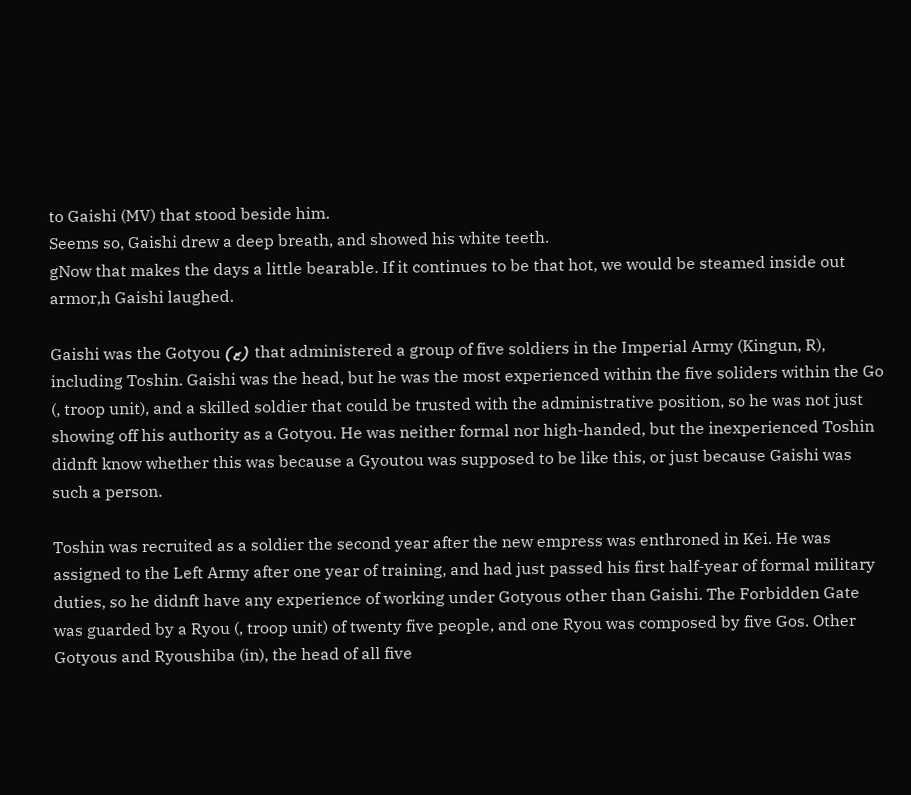to Gaishi (MV) that stood beside him.
Seems so, Gaishi drew a deep breath, and showed his white teeth.
gNow that makes the days a little bearable. If it continues to be that hot, we would be steamed inside out armor,h Gaishi laughed.

Gaishi was the Gotyou (ޒ) that administered a group of five soldiers in the Imperial Army (Kingun, R), including Toshin. Gaishi was the head, but he was the most experienced within the five soliders within the Go (, troop unit), and a skilled soldier that could be trusted with the administrative position, so he was not just showing off his authority as a Gotyou. He was neither formal nor high-handed, but the inexperienced Toshin didnft know whether this was because a Gyoutou was supposed to be like this, or just because Gaishi was such a person.

Toshin was recruited as a soldier the second year after the new empress was enthroned in Kei. He was assigned to the Left Army after one year of training, and had just passed his first half-year of formal military duties, so he didnft have any experience of working under Gotyous other than Gaishi. The Forbidden Gate was guarded by a Ryou (, troop unit) of twenty five people, and one Ryou was composed by five Gos. Other Gotyous and Ryoushiba (in), the head of all five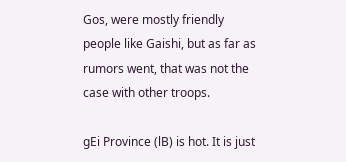Gos, were mostly friendly people like Gaishi, but as far as rumors went, that was not the case with other troops.

gEi Province (lB) is hot. It is just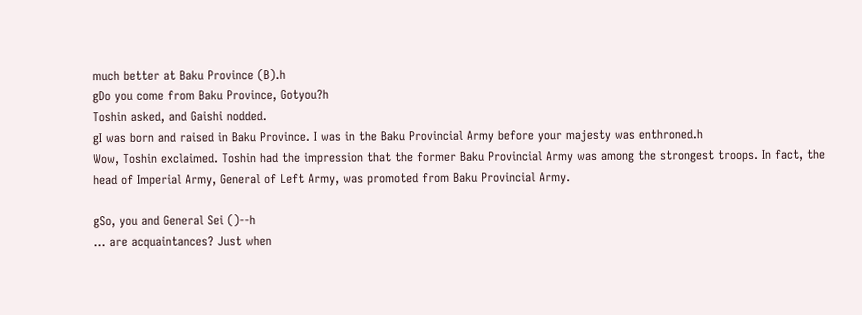much better at Baku Province (B).h
gDo you come from Baku Province, Gotyou?h
Toshin asked, and Gaishi nodded.
gI was born and raised in Baku Province. I was in the Baku Provincial Army before your majesty was enthroned.h
Wow, Toshin exclaimed. Toshin had the impression that the former Baku Provincial Army was among the strongest troops. In fact, the head of Imperial Army, General of Left Army, was promoted from Baku Provincial Army.

gSo, you and General Sei ()--h
... are acquaintances? Just when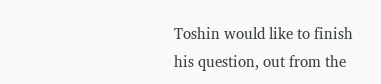Toshin would like to finish his question, out from the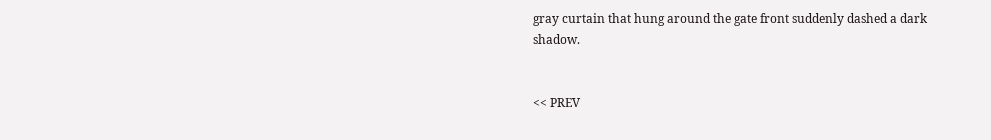gray curtain that hung around the gate front suddenly dashed a dark shadow.


<< PREV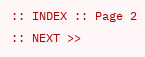:: INDEX :: Page 2 :: NEXT >>